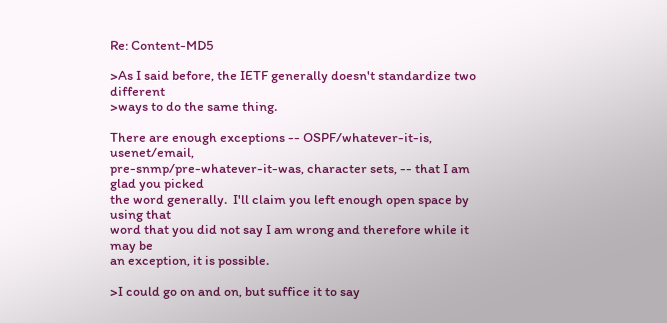Re: Content-MD5

>As I said before, the IETF generally doesn't standardize two different
>ways to do the same thing.

There are enough exceptions -- OSPF/whatever-it-is, usenet/email,
pre-snmp/pre-whatever-it-was, character sets, -- that I am glad you picked
the word generally.  I'll claim you left enough open space by using that
word that you did not say I am wrong and therefore while it may be
an exception, it is possible.

>I could go on and on, but suffice it to say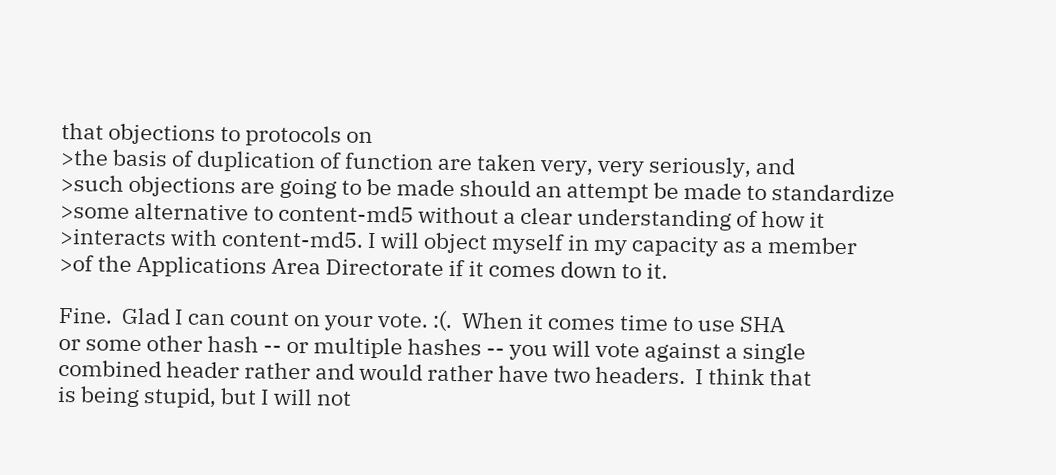that objections to protocols on
>the basis of duplication of function are taken very, very seriously, and
>such objections are going to be made should an attempt be made to standardize
>some alternative to content-md5 without a clear understanding of how it
>interacts with content-md5. I will object myself in my capacity as a member
>of the Applications Area Directorate if it comes down to it.

Fine.  Glad I can count on your vote. :(.  When it comes time to use SHA
or some other hash -- or multiple hashes -- you will vote against a single
combined header rather and would rather have two headers.  I think that
is being stupid, but I will not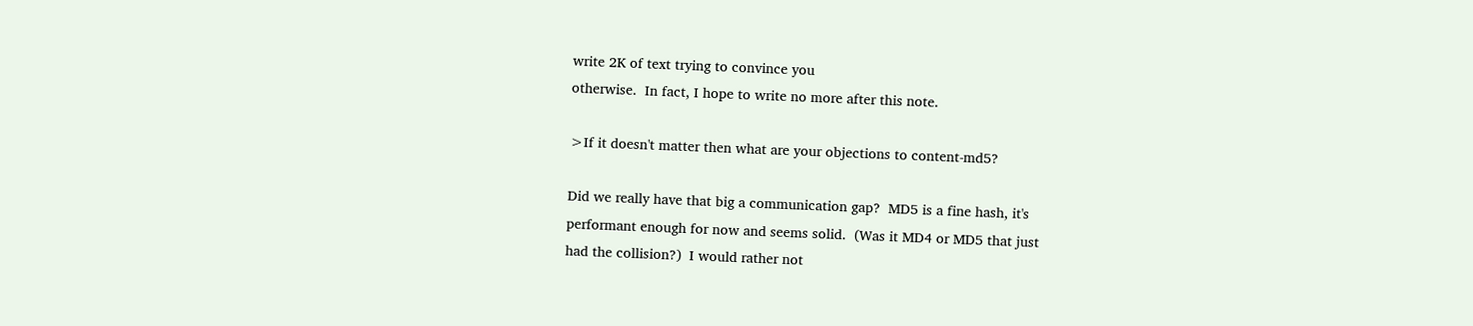write 2K of text trying to convince you
otherwise.  In fact, I hope to write no more after this note.

>If it doesn't matter then what are your objections to content-md5?

Did we really have that big a communication gap?  MD5 is a fine hash, it's
performant enough for now and seems solid.  (Was it MD4 or MD5 that just
had the collision?)  I would rather not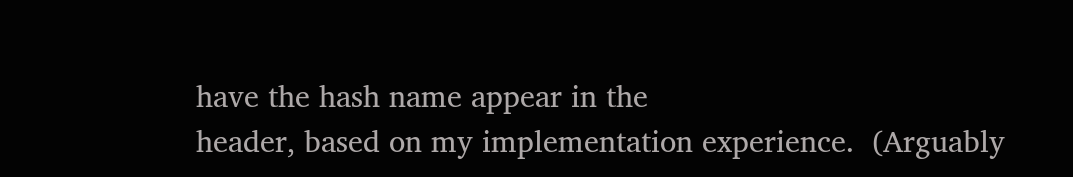have the hash name appear in the
header, based on my implementation experience.  (Arguably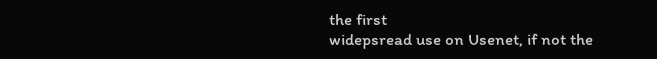the first
widepsread use on Usenet, if not the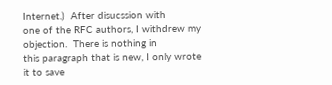Internet.)  After disucssion with
one of the RFC authors, I withdrew my objection.  There is nothing in
this paragraph that is new, I only wrote it to save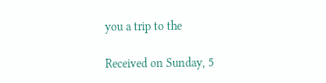you a trip to the

Received on Sunday, 5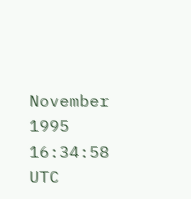November 1995 16:34:58 UTC